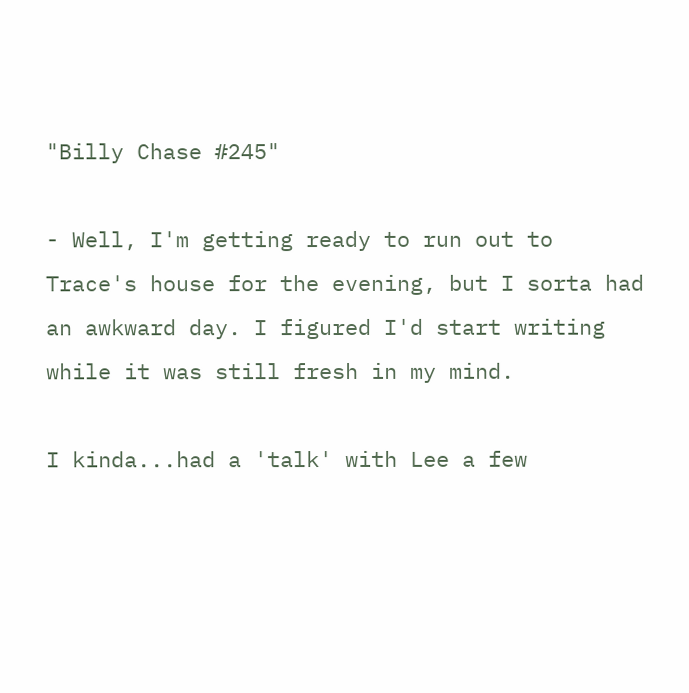"Billy Chase #245"

- Well, I'm getting ready to run out to Trace's house for the evening, but I sorta had an awkward day. I figured I'd start writing while it was still fresh in my mind.

I kinda...had a 'talk' with Lee a few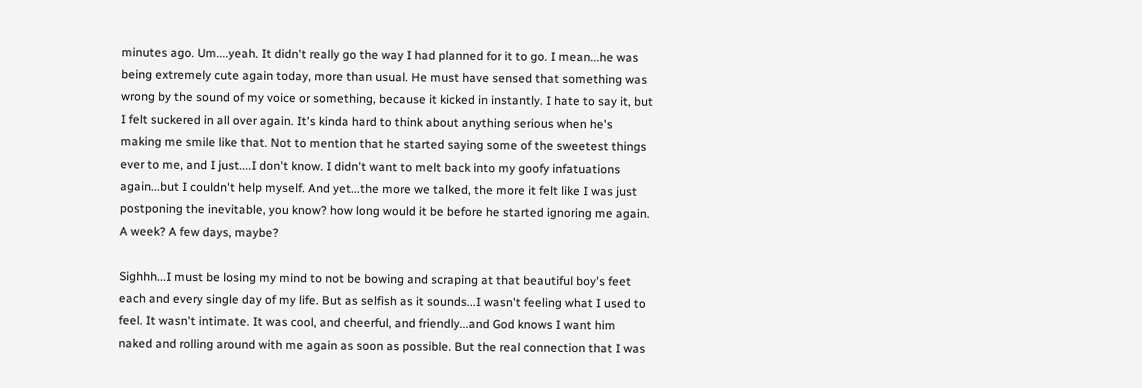minutes ago. Um....yeah. It didn't really go the way I had planned for it to go. I mean...he was being extremely cute again today, more than usual. He must have sensed that something was wrong by the sound of my voice or something, because it kicked in instantly. I hate to say it, but I felt suckered in all over again. It's kinda hard to think about anything serious when he's making me smile like that. Not to mention that he started saying some of the sweetest things ever to me, and I just....I don't know. I didn't want to melt back into my goofy infatuations again...but I couldn't help myself. And yet...the more we talked, the more it felt like I was just postponing the inevitable, you know? how long would it be before he started ignoring me again. A week? A few days, maybe?

Sighhh...I must be losing my mind to not be bowing and scraping at that beautiful boy's feet each and every single day of my life. But as selfish as it sounds...I wasn't feeling what I used to feel. It wasn't intimate. It was cool, and cheerful, and friendly...and God knows I want him naked and rolling around with me again as soon as possible. But the real connection that I was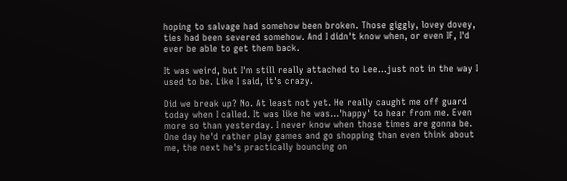hoping to salvage had somehow been broken. Those giggly, lovey dovey, ties had been severed somehow. And I didn't know when, or even IF, I'd ever be able to get them back.

It was weird, but I'm still really attached to Lee...just not in the way I used to be. Like I said, it's crazy.

Did we break up? No. At least not yet. He really caught me off guard today when I called. It was like he was...'happy' to hear from me. Even more so than yesterday. I never know when those times are gonna be. One day he'd rather play games and go shopping than even think about me, the next he's practically bouncing on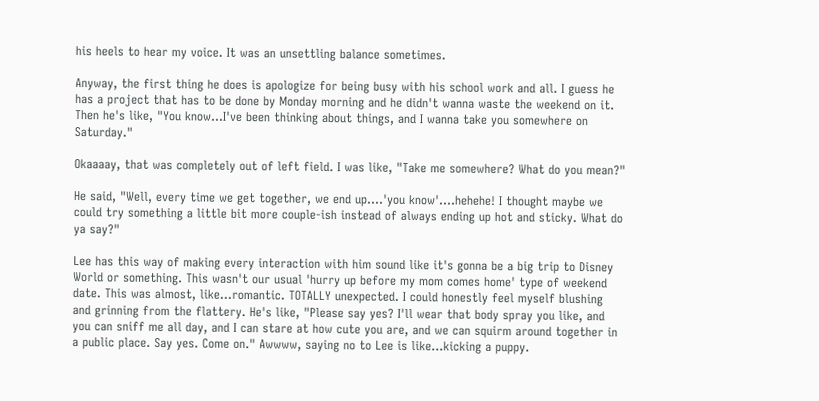his heels to hear my voice. It was an unsettling balance sometimes.

Anyway, the first thing he does is apologize for being busy with his school work and all. I guess he has a project that has to be done by Monday morning and he didn't wanna waste the weekend on it. Then he's like, "You know...I've been thinking about things, and I wanna take you somewhere on Saturday."

Okaaaay, that was completely out of left field. I was like, "Take me somewhere? What do you mean?"

He said, "Well, every time we get together, we end up....'you know'....hehehe! I thought maybe we could try something a little bit more couple-ish instead of always ending up hot and sticky. What do ya say?"

Lee has this way of making every interaction with him sound like it's gonna be a big trip to Disney World or something. This wasn't our usual 'hurry up before my mom comes home' type of weekend date. This was almost, like...romantic. TOTALLY unexpected. I could honestly feel myself blushing and grinning from the flattery. He's like, "Please say yes? I'll wear that body spray you like, and you can sniff me all day, and I can stare at how cute you are, and we can squirm around together in a public place. Say yes. Come on." Awwww, saying no to Lee is like...kicking a puppy.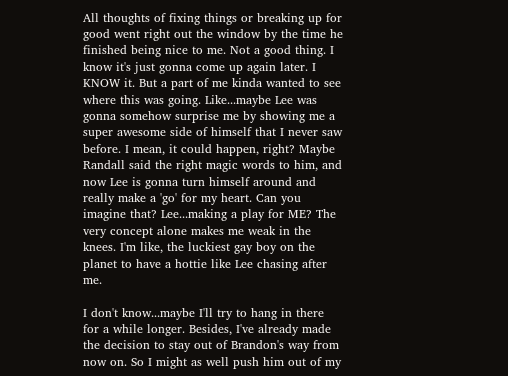All thoughts of fixing things or breaking up for good went right out the window by the time he finished being nice to me. Not a good thing. I know it's just gonna come up again later. I KNOW it. But a part of me kinda wanted to see where this was going. Like...maybe Lee was gonna somehow surprise me by showing me a super awesome side of himself that I never saw before. I mean, it could happen, right? Maybe Randall said the right magic words to him, and now Lee is gonna turn himself around and really make a 'go' for my heart. Can you imagine that? Lee...making a play for ME? The very concept alone makes me weak in the knees. I'm like, the luckiest gay boy on the planet to have a hottie like Lee chasing after me.

I don't know...maybe I'll try to hang in there for a while longer. Besides, I've already made the decision to stay out of Brandon's way from now on. So I might as well push him out of my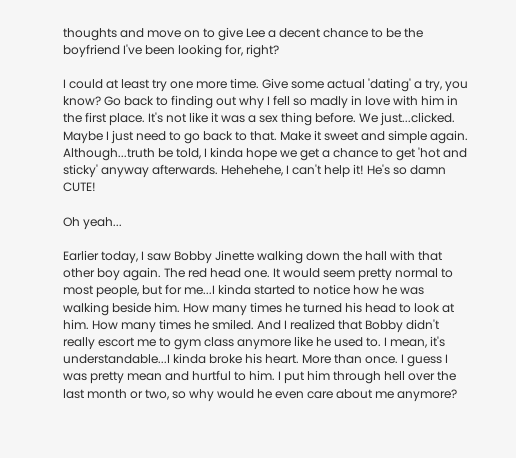thoughts and move on to give Lee a decent chance to be the boyfriend I've been looking for, right?

I could at least try one more time. Give some actual 'dating' a try, you know? Go back to finding out why I fell so madly in love with him in the first place. It's not like it was a sex thing before. We just...clicked. Maybe I just need to go back to that. Make it sweet and simple again. Although...truth be told, I kinda hope we get a chance to get 'hot and sticky' anyway afterwards. Hehehehe, I can't help it! He's so damn CUTE!

Oh yeah...

Earlier today, I saw Bobby Jinette walking down the hall with that other boy again. The red head one. It would seem pretty normal to most people, but for me...I kinda started to notice how he was walking beside him. How many times he turned his head to look at him. How many times he smiled. And I realized that Bobby didn't really escort me to gym class anymore like he used to. I mean, it's understandable...I kinda broke his heart. More than once. I guess I was pretty mean and hurtful to him. I put him through hell over the last month or two, so why would he even care about me anymore?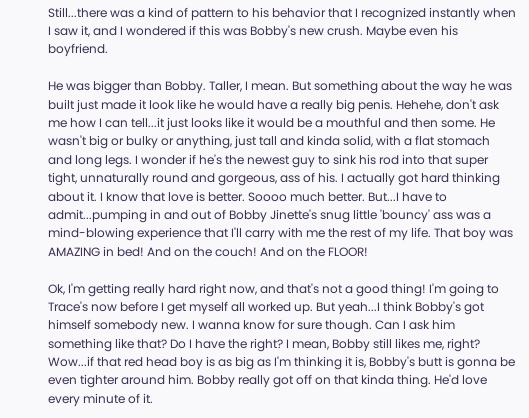Still...there was a kind of pattern to his behavior that I recognized instantly when I saw it, and I wondered if this was Bobby's new crush. Maybe even his boyfriend.

He was bigger than Bobby. Taller, I mean. But something about the way he was built just made it look like he would have a really big penis. Hehehe, don't ask me how I can tell...it just looks like it would be a mouthful and then some. He wasn't big or bulky or anything, just tall and kinda solid, with a flat stomach and long legs. I wonder if he's the newest guy to sink his rod into that super tight, unnaturally round and gorgeous, ass of his. I actually got hard thinking about it. I know that love is better. Soooo much better. But...I have to admit...pumping in and out of Bobby Jinette's snug little 'bouncy' ass was a mind-blowing experience that I'll carry with me the rest of my life. That boy was AMAZING in bed! And on the couch! And on the FLOOR!

Ok, I'm getting really hard right now, and that's not a good thing! I'm going to Trace's now before I get myself all worked up. But yeah...I think Bobby's got himself somebody new. I wanna know for sure though. Can I ask him something like that? Do I have the right? I mean, Bobby still likes me, right? Wow...if that red head boy is as big as I'm thinking it is, Bobby's butt is gonna be even tighter around him. Bobby really got off on that kinda thing. He'd love every minute of it.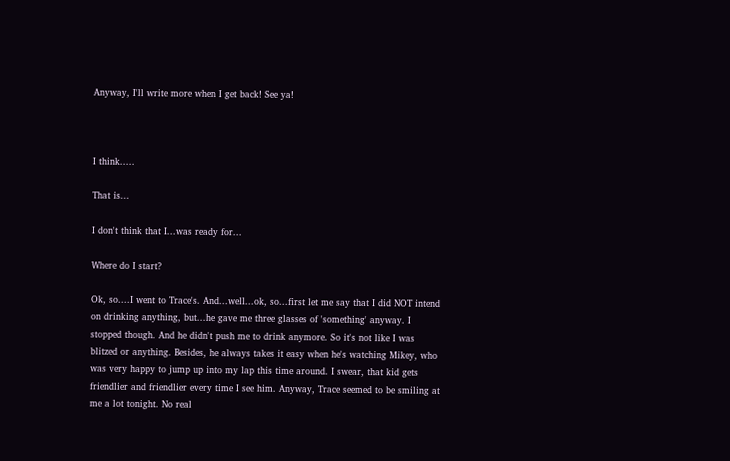Anyway, I'll write more when I get back! See ya!



I think.....

That is...

I don't think that I...was ready for...

Where do I start?

Ok, so....I went to Trace's. And...well...ok, so...first let me say that I did NOT intend on drinking anything, but...he gave me three glasses of 'something' anyway. I stopped though. And he didn't push me to drink anymore. So it's not like I was blitzed or anything. Besides, he always takes it easy when he's watching Mikey, who was very happy to jump up into my lap this time around. I swear, that kid gets friendlier and friendlier every time I see him. Anyway, Trace seemed to be smiling at me a lot tonight. No real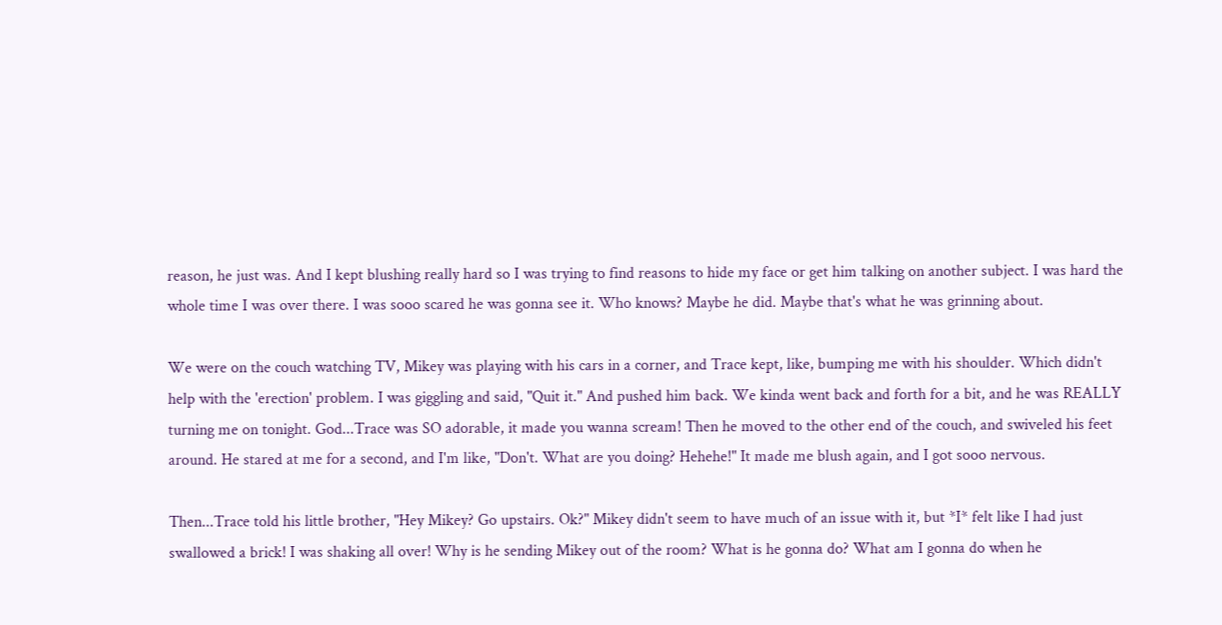reason, he just was. And I kept blushing really hard so I was trying to find reasons to hide my face or get him talking on another subject. I was hard the whole time I was over there. I was sooo scared he was gonna see it. Who knows? Maybe he did. Maybe that's what he was grinning about.

We were on the couch watching TV, Mikey was playing with his cars in a corner, and Trace kept, like, bumping me with his shoulder. Which didn't help with the 'erection' problem. I was giggling and said, "Quit it." And pushed him back. We kinda went back and forth for a bit, and he was REALLY turning me on tonight. God...Trace was SO adorable, it made you wanna scream! Then he moved to the other end of the couch, and swiveled his feet around. He stared at me for a second, and I'm like, "Don't. What are you doing? Hehehe!" It made me blush again, and I got sooo nervous.

Then...Trace told his little brother, "Hey Mikey? Go upstairs. Ok?" Mikey didn't seem to have much of an issue with it, but *I* felt like I had just swallowed a brick! I was shaking all over! Why is he sending Mikey out of the room? What is he gonna do? What am I gonna do when he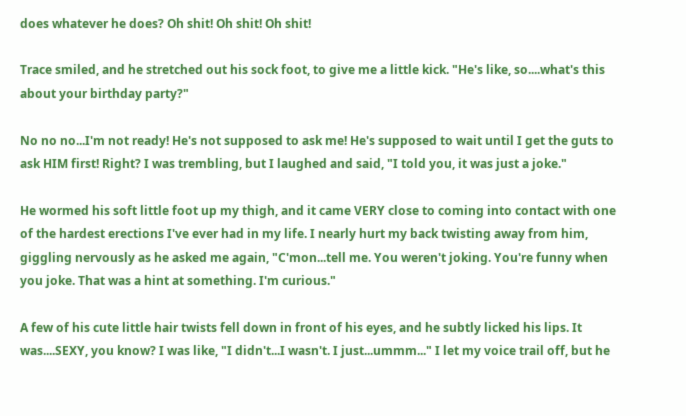does whatever he does? Oh shit! Oh shit! Oh shit!

Trace smiled, and he stretched out his sock foot, to give me a little kick. "He's like, so....what's this about your birthday party?"

No no no...I'm not ready! He's not supposed to ask me! He's supposed to wait until I get the guts to ask HIM first! Right? I was trembling, but I laughed and said, "I told you, it was just a joke."

He wormed his soft little foot up my thigh, and it came VERY close to coming into contact with one of the hardest erections I've ever had in my life. I nearly hurt my back twisting away from him, giggling nervously as he asked me again, "C'mon...tell me. You weren't joking. You're funny when you joke. That was a hint at something. I'm curious."

A few of his cute little hair twists fell down in front of his eyes, and he subtly licked his lips. It was....SEXY, you know? I was like, "I didn't...I wasn't. I just...ummm..." I let my voice trail off, but he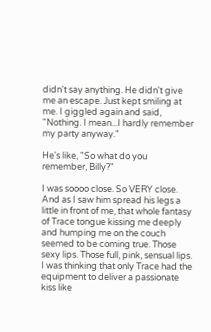didn't say anything. He didn't give me an escape. Just kept smiling at me. I giggled again and said, "Nothing. I mean...I hardly remember my party anyway."

He's like, "So what do you remember, Billy?"

I was soooo close. So VERY close. And as I saw him spread his legs a little in front of me, that whole fantasy of Trace tongue kissing me deeply and humping me on the couch seemed to be coming true. Those sexy lips. Those full, pink, sensual lips. I was thinking that only Trace had the equipment to deliver a passionate kiss like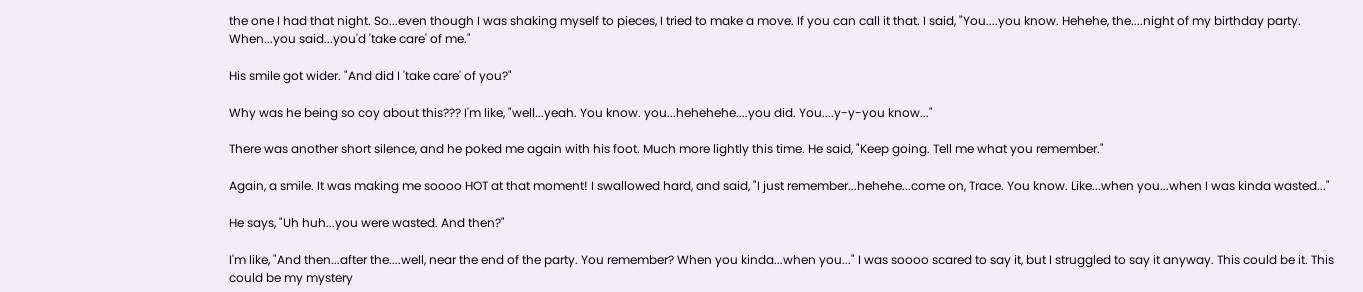the one I had that night. So...even though I was shaking myself to pieces, I tried to make a move. If you can call it that. I said, "You....you know. Hehehe, the....night of my birthday party. When...you said...you'd 'take care' of me."

His smile got wider. "And did I 'take care' of you?"

Why was he being so coy about this??? I'm like, "well...yeah. You know. you...hehehehe....you did. You....y-y-you know..."

There was another short silence, and he poked me again with his foot. Much more lightly this time. He said, "Keep going. Tell me what you remember."

Again, a smile. It was making me soooo HOT at that moment! I swallowed hard, and said, "I just remember...hehehe...come on, Trace. You know. Like...when you...when I was kinda wasted..."

He says, "Uh huh...you were wasted. And then?"

I'm like, "And then...after the....well, near the end of the party. You remember? When you kinda...when you..." I was soooo scared to say it, but I struggled to say it anyway. This could be it. This could be my mystery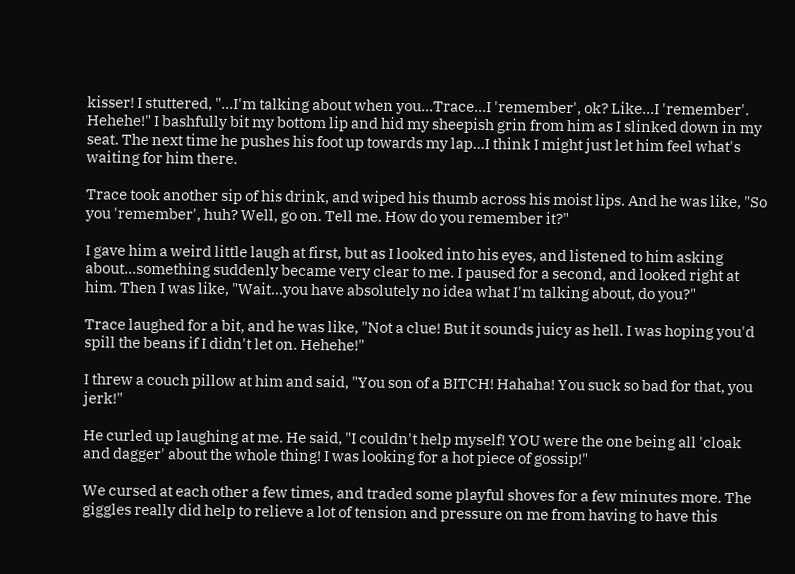kisser! I stuttered, "...I'm talking about when you...Trace...I 'remember', ok? Like...I 'remember'. Hehehe!" I bashfully bit my bottom lip and hid my sheepish grin from him as I slinked down in my seat. The next time he pushes his foot up towards my lap...I think I might just let him feel what's waiting for him there.

Trace took another sip of his drink, and wiped his thumb across his moist lips. And he was like, "So you 'remember', huh? Well, go on. Tell me. How do you remember it?"

I gave him a weird little laugh at first, but as I looked into his eyes, and listened to him asking about...something suddenly became very clear to me. I paused for a second, and looked right at him. Then I was like, "Wait...you have absolutely no idea what I'm talking about, do you?"

Trace laughed for a bit, and he was like, "Not a clue! But it sounds juicy as hell. I was hoping you'd spill the beans if I didn't let on. Hehehe!"

I threw a couch pillow at him and said, "You son of a BITCH! Hahaha! You suck so bad for that, you jerk!"

He curled up laughing at me. He said, "I couldn't help myself! YOU were the one being all 'cloak and dagger' about the whole thing! I was looking for a hot piece of gossip!"

We cursed at each other a few times, and traded some playful shoves for a few minutes more. The giggles really did help to relieve a lot of tension and pressure on me from having to have this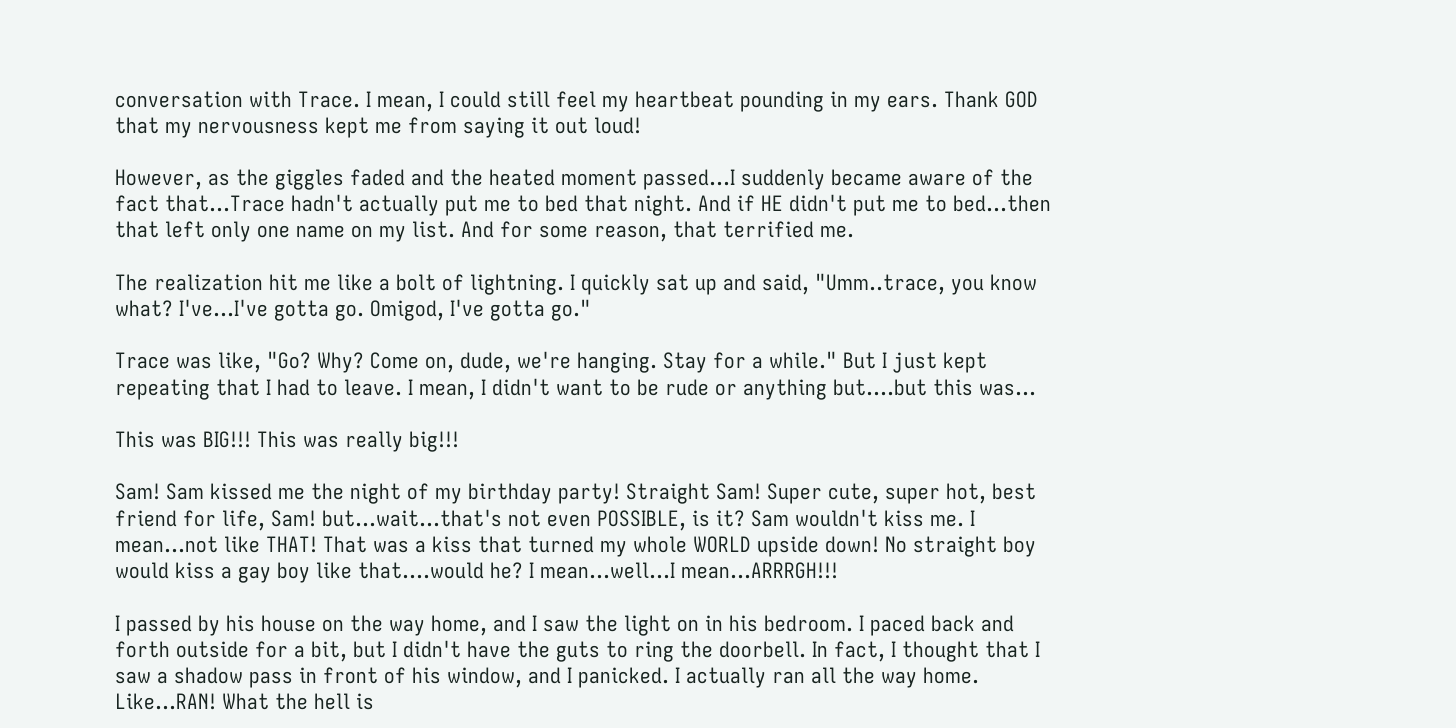conversation with Trace. I mean, I could still feel my heartbeat pounding in my ears. Thank GOD that my nervousness kept me from saying it out loud!

However, as the giggles faded and the heated moment passed...I suddenly became aware of the fact that...Trace hadn't actually put me to bed that night. And if HE didn't put me to bed...then that left only one name on my list. And for some reason, that terrified me.

The realization hit me like a bolt of lightning. I quickly sat up and said, "Umm..trace, you know what? I've...I've gotta go. Omigod, I've gotta go."

Trace was like, "Go? Why? Come on, dude, we're hanging. Stay for a while." But I just kept repeating that I had to leave. I mean, I didn't want to be rude or anything but....but this was...

This was BIG!!! This was really big!!!

Sam! Sam kissed me the night of my birthday party! Straight Sam! Super cute, super hot, best friend for life, Sam! but...wait...that's not even POSSIBLE, is it? Sam wouldn't kiss me. I mean...not like THAT! That was a kiss that turned my whole WORLD upside down! No straight boy would kiss a gay boy like that....would he? I mean...well...I mean...ARRRGH!!!

I passed by his house on the way home, and I saw the light on in his bedroom. I paced back and forth outside for a bit, but I didn't have the guts to ring the doorbell. In fact, I thought that I saw a shadow pass in front of his window, and I panicked. I actually ran all the way home. Like...RAN! What the hell is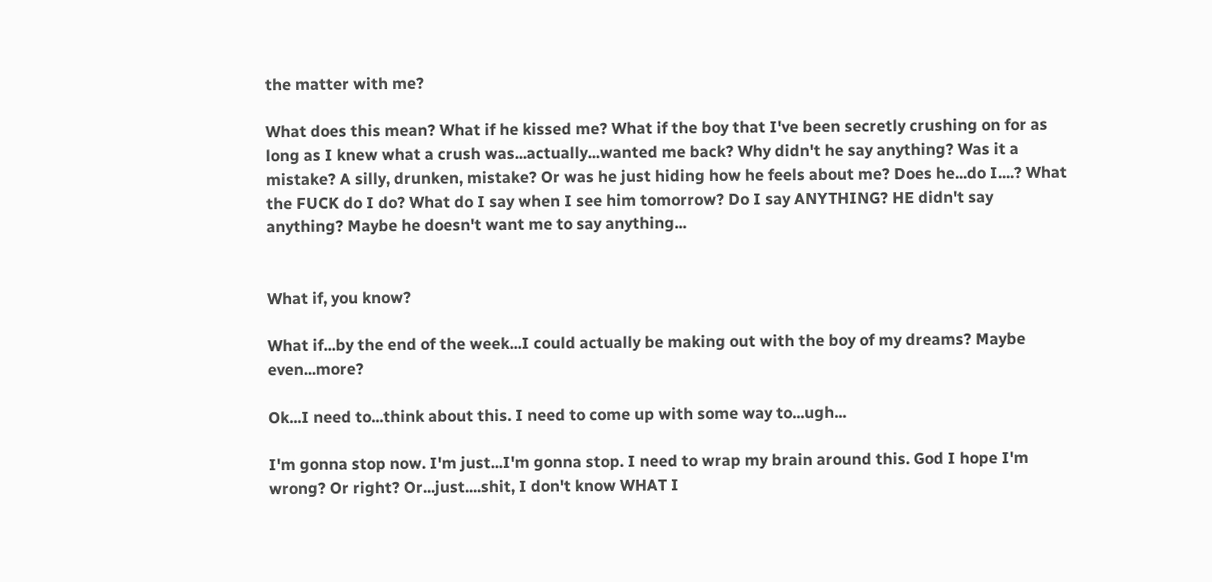the matter with me?

What does this mean? What if he kissed me? What if the boy that I've been secretly crushing on for as long as I knew what a crush was...actually...wanted me back? Why didn't he say anything? Was it a mistake? A silly, drunken, mistake? Or was he just hiding how he feels about me? Does he...do I....? What the FUCK do I do? What do I say when I see him tomorrow? Do I say ANYTHING? HE didn't say anything? Maybe he doesn't want me to say anything...


What if, you know?

What if...by the end of the week...I could actually be making out with the boy of my dreams? Maybe even...more?

Ok...I need to...think about this. I need to come up with some way to...ugh...

I'm gonna stop now. I'm just...I'm gonna stop. I need to wrap my brain around this. God I hope I'm wrong? Or right? Or...just....shit, I don't know WHAT I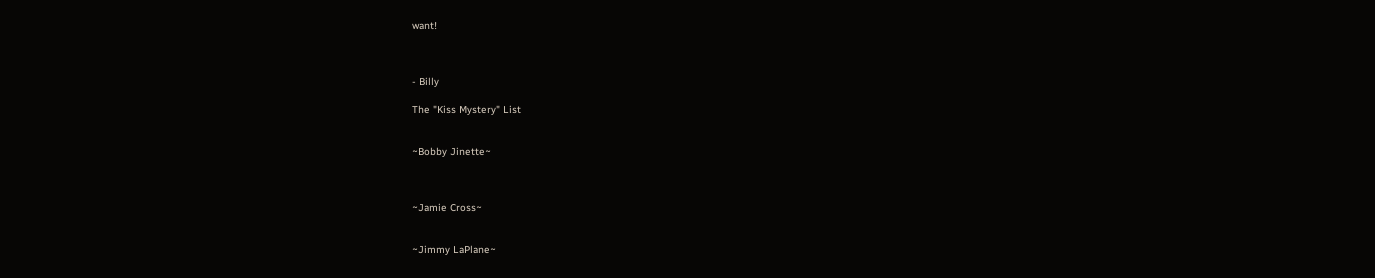want!



- Billy

The "Kiss Mystery" List


~Bobby Jinette~



~Jamie Cross~


~Jimmy LaPlane~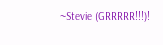~Stevie (GRRRRR!!!)!